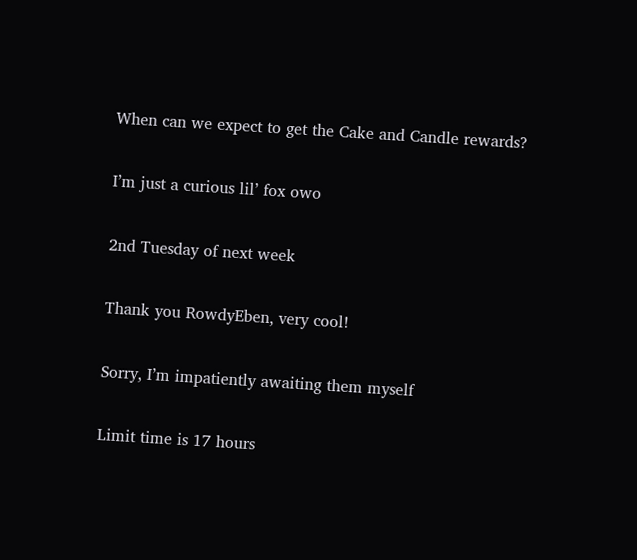When can we expect to get the Cake and Candle rewards?


I’m just a curious lil’ fox owo


2nd Tuesday of next week


Thank you RowdyEben, very cool!


Sorry, I’m impatiently awaiting them myself


Limit time is 17 hours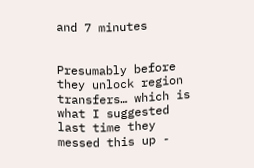and 7 minutes


Presumably before they unlock region transfers… which is what I suggested last time they messed this up -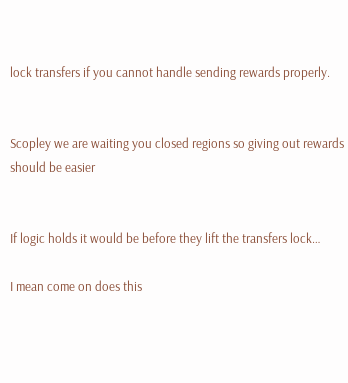lock transfers if you cannot handle sending rewards properly.


Scopley we are waiting you closed regions so giving out rewards should be easier


If logic holds it would be before they lift the transfers lock…

I mean come on does this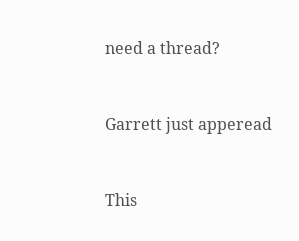need a thread?


Garrett just apperead


This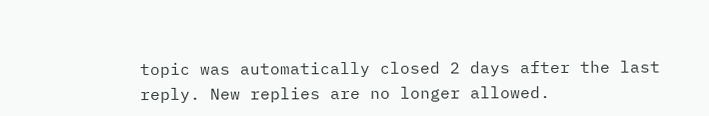topic was automatically closed 2 days after the last reply. New replies are no longer allowed.